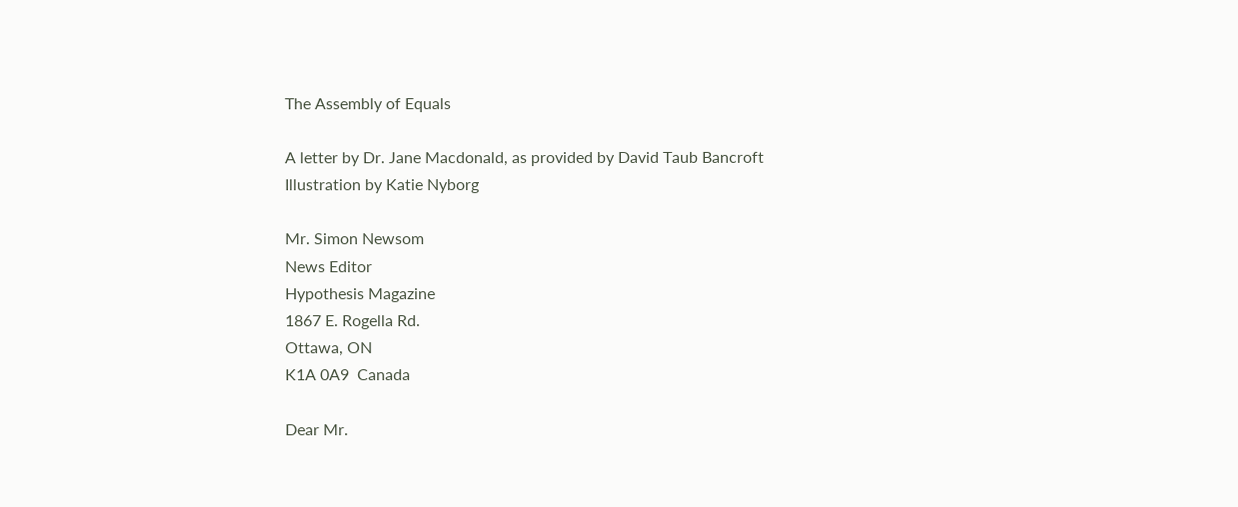The Assembly of Equals

A letter by Dr. Jane Macdonald, as provided by David Taub Bancroft
Illustration by Katie Nyborg

Mr. Simon Newsom
News Editor
Hypothesis Magazine
1867 E. Rogella Rd.
Ottawa, ON
K1A 0A9  Canada

Dear Mr.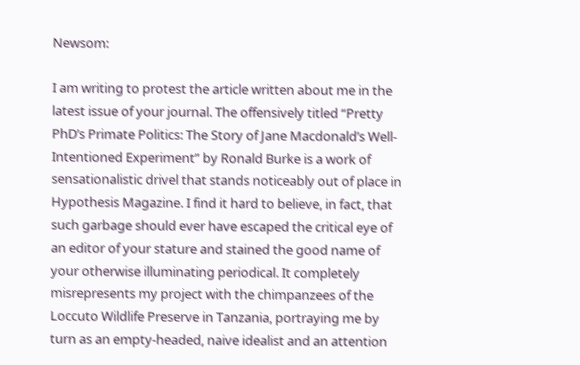Newsom:

I am writing to protest the article written about me in the latest issue of your journal. The offensively titled “Pretty PhD’s Primate Politics: The Story of Jane Macdonald’s Well-Intentioned Experiment” by Ronald Burke is a work of sensationalistic drivel that stands noticeably out of place in Hypothesis Magazine. I find it hard to believe, in fact, that such garbage should ever have escaped the critical eye of an editor of your stature and stained the good name of your otherwise illuminating periodical. It completely misrepresents my project with the chimpanzees of the Loccuto Wildlife Preserve in Tanzania, portraying me by turn as an empty-headed, naive idealist and an attention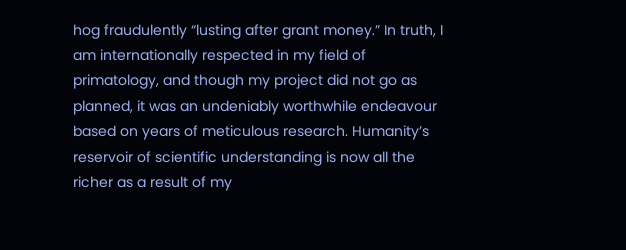hog fraudulently “lusting after grant money.” In truth, I am internationally respected in my field of primatology, and though my project did not go as planned, it was an undeniably worthwhile endeavour based on years of meticulous research. Humanity’s reservoir of scientific understanding is now all the richer as a result of my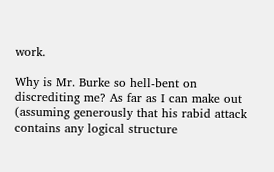work.

Why is Mr. Burke so hell-bent on discrediting me? As far as I can make out (assuming generously that his rabid attack contains any logical structure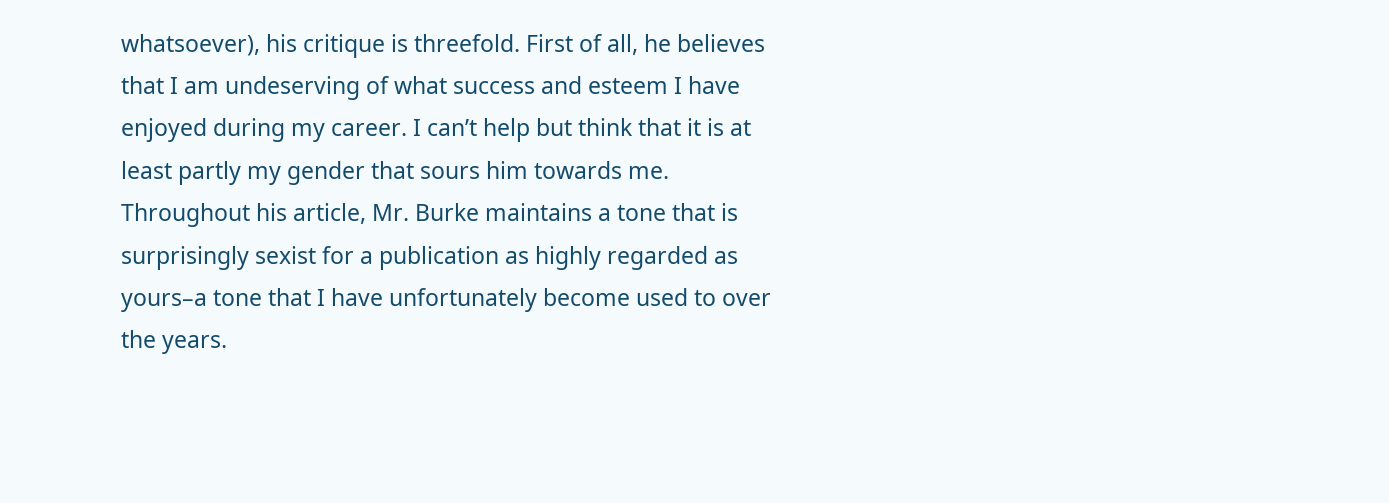whatsoever), his critique is threefold. First of all, he believes that I am undeserving of what success and esteem I have enjoyed during my career. I can’t help but think that it is at least partly my gender that sours him towards me. Throughout his article, Mr. Burke maintains a tone that is surprisingly sexist for a publication as highly regarded as yours–a tone that I have unfortunately become used to over the years.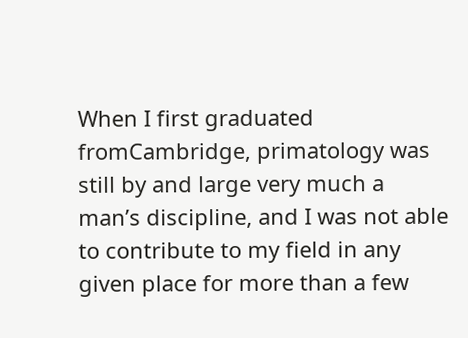When I first graduated fromCambridge, primatology was still by and large very much a man’s discipline, and I was not able to contribute to my field in any given place for more than a few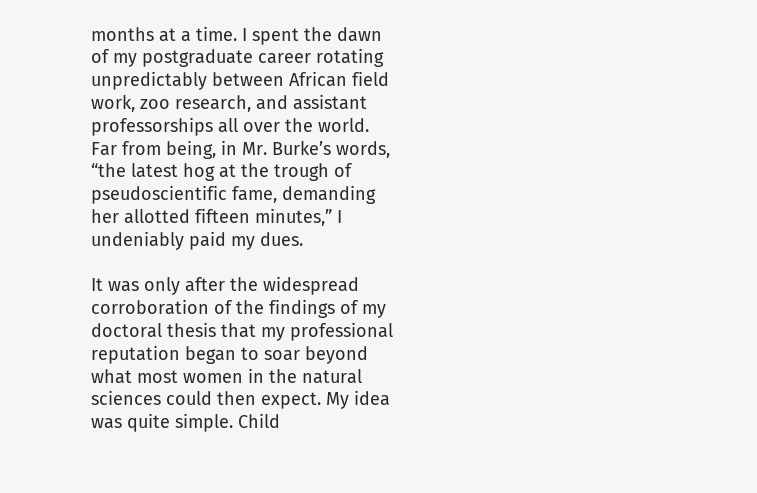months at a time. I spent the dawn of my postgraduate career rotating unpredictably between African field work, zoo research, and assistant professorships all over the world. Far from being, in Mr. Burke’s words, “the latest hog at the trough of pseudoscientific fame, demanding her allotted fifteen minutes,” I undeniably paid my dues.

It was only after the widespread corroboration of the findings of my doctoral thesis that my professional reputation began to soar beyond what most women in the natural sciences could then expect. My idea was quite simple. Child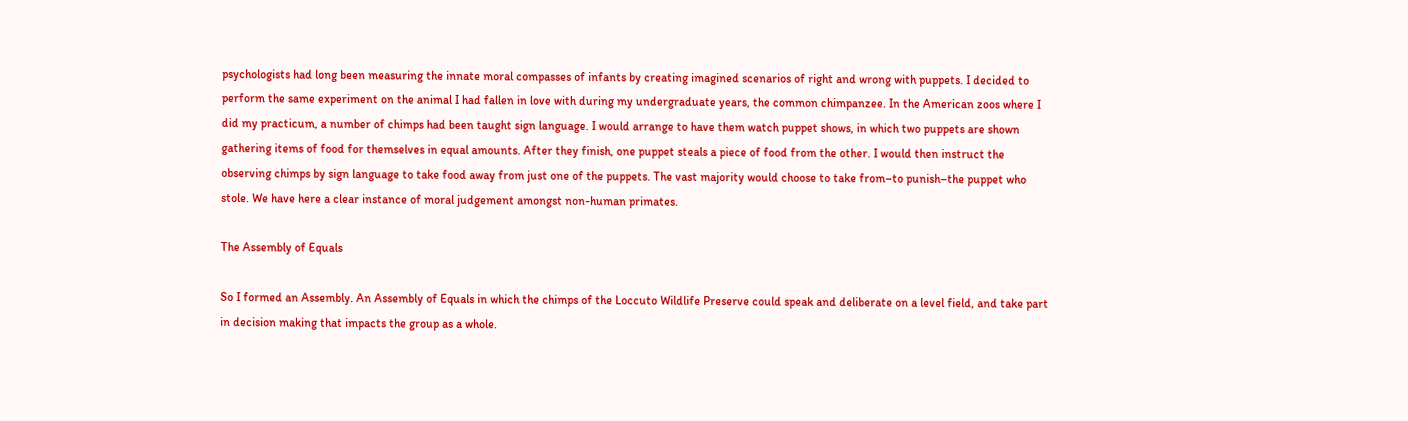psychologists had long been measuring the innate moral compasses of infants by creating imagined scenarios of right and wrong with puppets. I decided to perform the same experiment on the animal I had fallen in love with during my undergraduate years, the common chimpanzee. In the American zoos where I did my practicum, a number of chimps had been taught sign language. I would arrange to have them watch puppet shows, in which two puppets are shown gathering items of food for themselves in equal amounts. After they finish, one puppet steals a piece of food from the other. I would then instruct the observing chimps by sign language to take food away from just one of the puppets. The vast majority would choose to take from–to punish–the puppet who stole. We have here a clear instance of moral judgement amongst non-human primates.

The Assembly of Equals

So I formed an Assembly. An Assembly of Equals in which the chimps of the Loccuto Wildlife Preserve could speak and deliberate on a level field, and take part in decision making that impacts the group as a whole.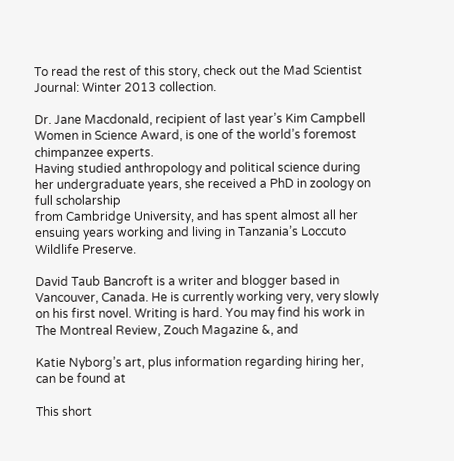To read the rest of this story, check out the Mad Scientist Journal: Winter 2013 collection.

Dr. Jane Macdonald, recipient of last year’s Kim Campbell Women in Science Award, is one of the world’s foremost chimpanzee experts.
Having studied anthropology and political science during her undergraduate years, she received a PhD in zoology on full scholarship
from Cambridge University, and has spent almost all her ensuing years working and living in Tanzania’s Loccuto Wildlife Preserve.

David Taub Bancroft is a writer and blogger based in Vancouver, Canada. He is currently working very, very slowly on his first novel. Writing is hard. You may find his work in The Montreal Review, Zouch Magazine &, and

Katie Nyborg’s art, plus information regarding hiring her, can be found at

This short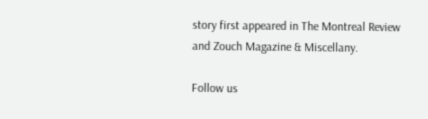story first appeared in The Montreal Review and Zouch Magazine & Miscellany.

Follow us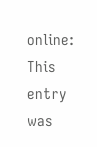online:
This entry was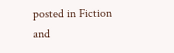posted in Fiction and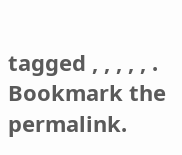tagged , , , , , . Bookmark the permalink.